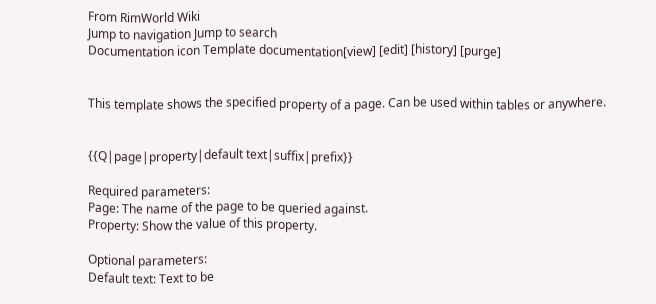From RimWorld Wiki
Jump to navigation Jump to search
Documentation icon Template documentation[view] [edit] [history] [purge]


This template shows the specified property of a page. Can be used within tables or anywhere.


{{Q|page|property|default text|suffix|prefix}}

Required parameters:
Page: The name of the page to be queried against.
Property: Show the value of this property.

Optional parameters:
Default text: Text to be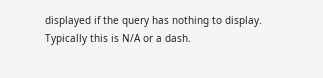displayed if the query has nothing to display. Typically this is N/A or a dash.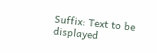Suffix: Text to be displayed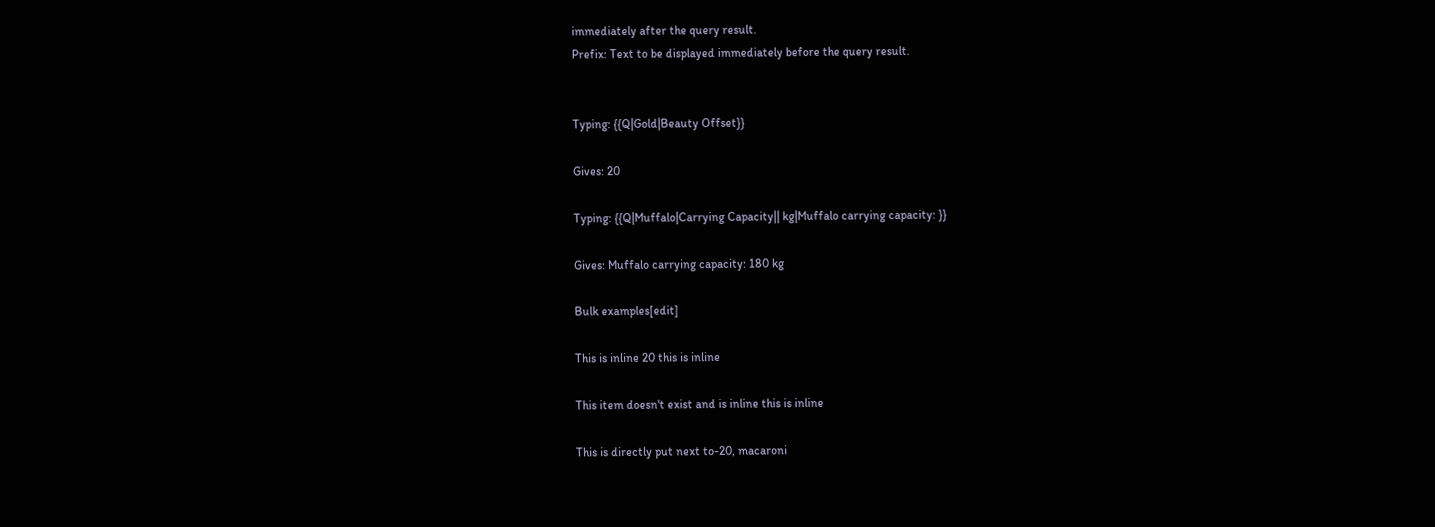immediately after the query result.
Prefix: Text to be displayed immediately before the query result.


Typing: {{Q|Gold|Beauty Offset}}

Gives: 20

Typing: {{Q|Muffalo|Carrying Capacity|| kg|Muffalo carrying capacity: }}

Gives: Muffalo carrying capacity: 180 kg

Bulk examples[edit]

This is inline 20 this is inline

This item doesn't exist and is inline this is inline

This is directly put next to-20, macaroni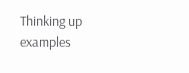Thinking up examples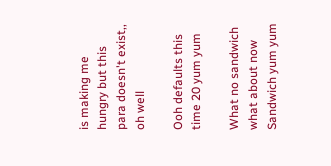is making me hungry but this para doesn't exist,, oh well

Ooh defaults this time 20 yum yum

What no sandwich what about now Sandwich yum yum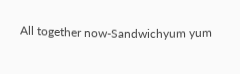All together now-Sandwichyum yum